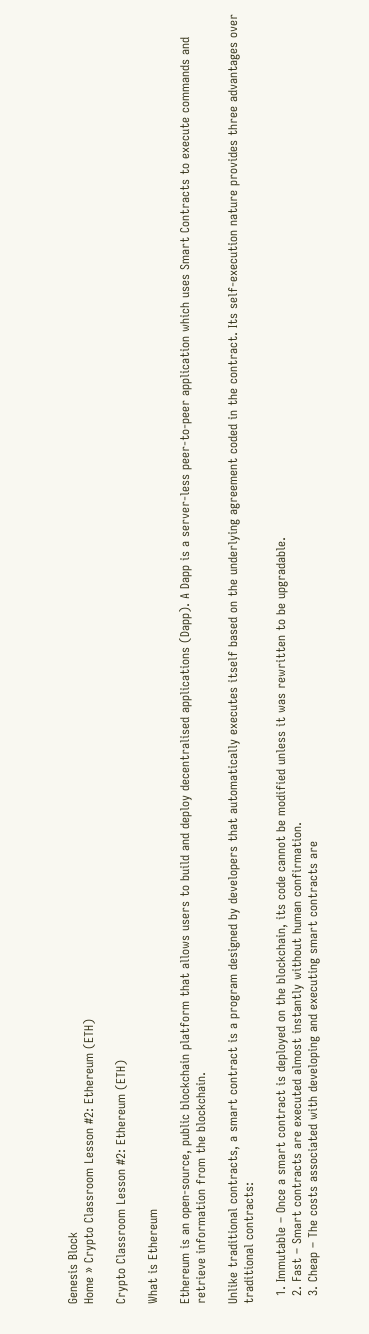Genesis Block
Home » Crypto Classroom Lesson #2: Ethereum (ETH)

Crypto Classroom Lesson #2: Ethereum (ETH)

What is Ethereum

Ethereum is an open-source, public blockchain platform that allows users to build and deploy decentralised applications (Dapp). A Dapp is a server-less peer-to-peer application which uses Smart Contracts to execute commands and retrieve information from the blockchain.

Unlike traditional contracts, a smart contract is a program designed by developers that automatically executes itself based on the underlying agreement coded in the contract. Its self-execution nature provides three advantages over traditional contracts:

  1. Immutable – Once a smart contract is deployed on the blockchain, its code cannot be modified unless it was rewritten to be upgradable.
  2. Fast – Smart contracts are executed almost instantly without human confirmation.
  3. Cheap – The costs associated with developing and executing smart contracts are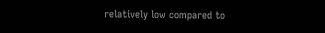relatively low compared to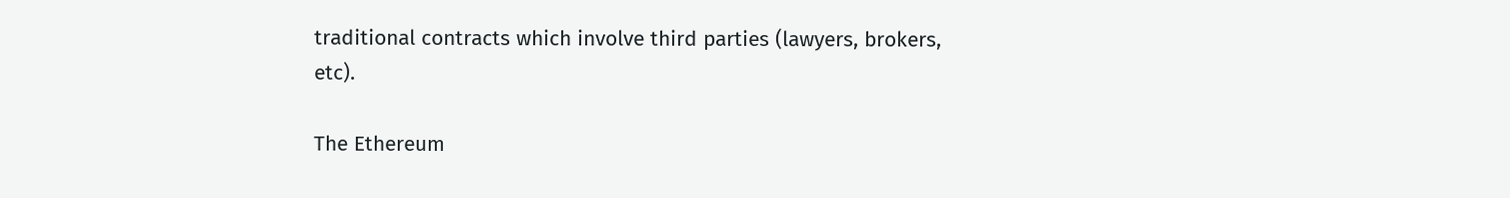traditional contracts which involve third parties (lawyers, brokers, etc).

The Ethereum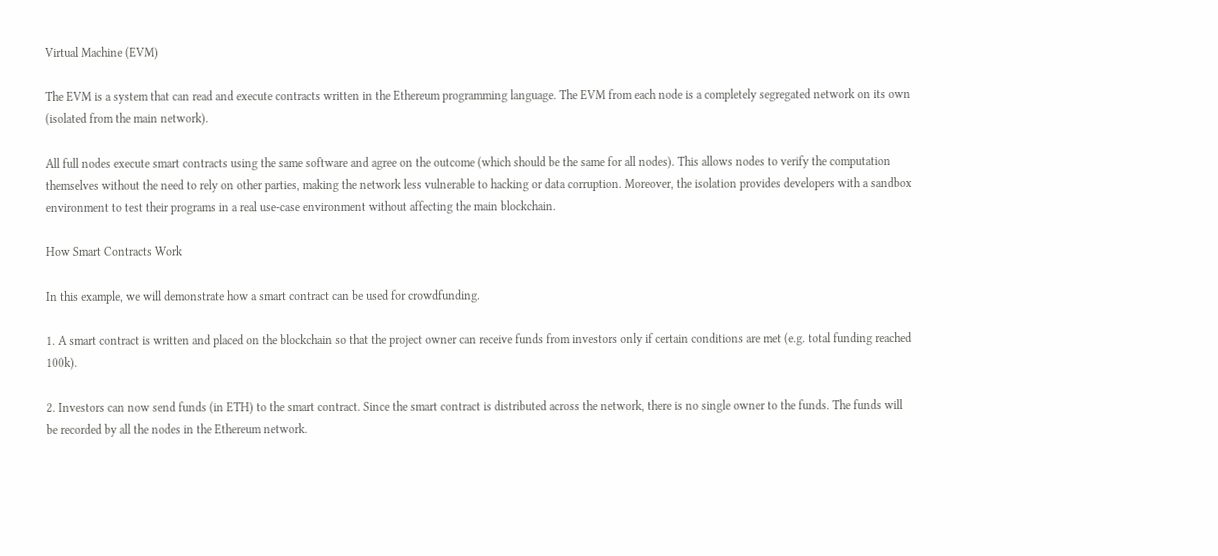Virtual Machine (EVM)

The EVM is a system that can read and execute contracts written in the Ethereum programming language. The EVM from each node is a completely segregated network on its own (isolated from the main network).

All full nodes execute smart contracts using the same software and agree on the outcome (which should be the same for all nodes). This allows nodes to verify the computation themselves without the need to rely on other parties, making the network less vulnerable to hacking or data corruption. Moreover, the isolation provides developers with a sandbox environment to test their programs in a real use-case environment without affecting the main blockchain.

How Smart Contracts Work

In this example, we will demonstrate how a smart contract can be used for crowdfunding.

1. A smart contract is written and placed on the blockchain so that the project owner can receive funds from investors only if certain conditions are met (e.g. total funding reached 100k).

2. Investors can now send funds (in ETH) to the smart contract. Since the smart contract is distributed across the network, there is no single owner to the funds. The funds will be recorded by all the nodes in the Ethereum network.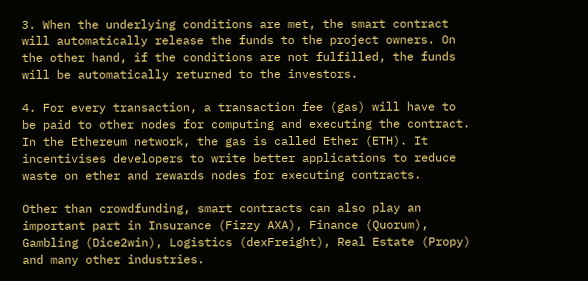3. When the underlying conditions are met, the smart contract will automatically release the funds to the project owners. On the other hand, if the conditions are not fulfilled, the funds will be automatically returned to the investors.

4. For every transaction, a transaction fee (gas) will have to be paid to other nodes for computing and executing the contract. In the Ethereum network, the gas is called Ether (ETH). It incentivises developers to write better applications to reduce waste on ether and rewards nodes for executing contracts.

Other than crowdfunding, smart contracts can also play an important part in Insurance (Fizzy AXA), Finance (Quorum), Gambling (Dice2win), Logistics (dexFreight), Real Estate (Propy) and many other industries.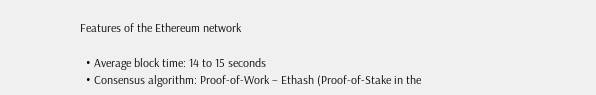Features of the Ethereum network

  • Average block time: 14 to 15 seconds
  • Consensus algorithm: Proof-of-Work – Ethash (Proof-of-Stake in the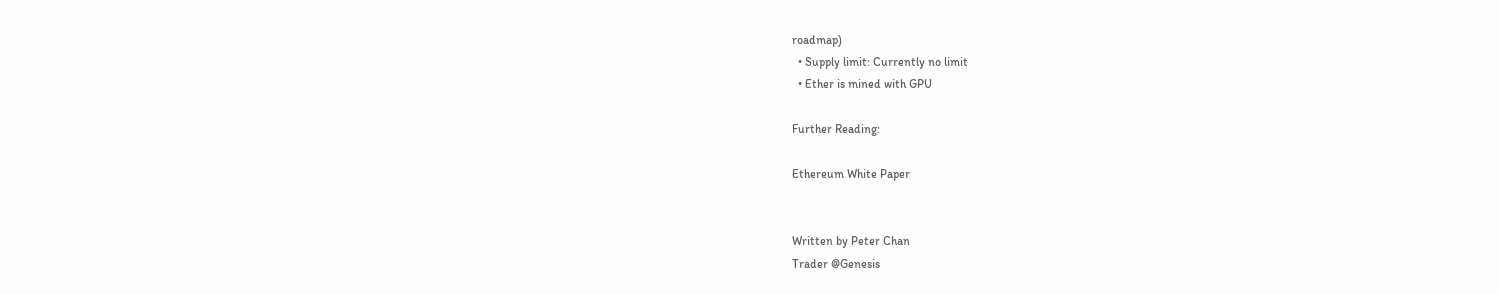roadmap)
  • Supply limit: Currently no limit
  • Ether is mined with GPU

Further Reading:

Ethereum White Paper


Written by Peter Chan
Trader @Genesis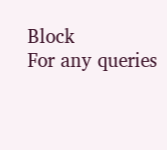Block
For any queries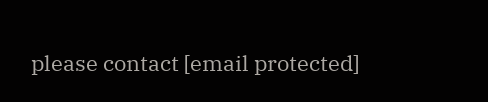please contact [email protected]